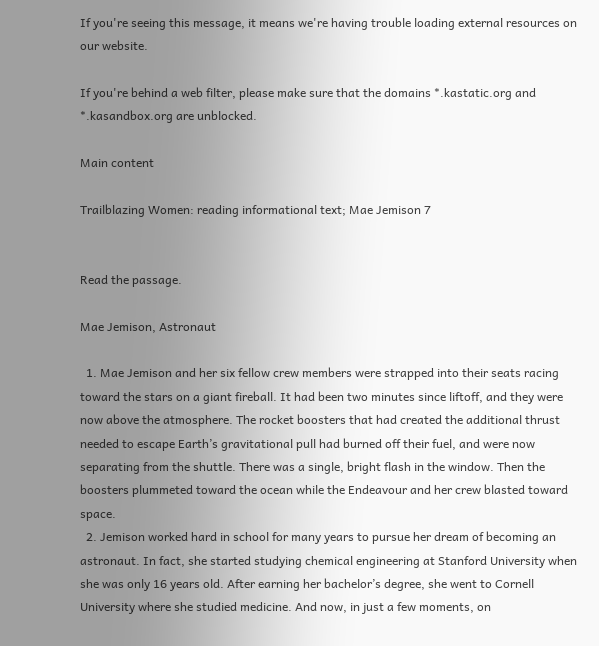If you're seeing this message, it means we're having trouble loading external resources on our website.

If you're behind a web filter, please make sure that the domains *.kastatic.org and *.kasandbox.org are unblocked.

Main content

Trailblazing Women: reading informational text; Mae Jemison 7


Read the passage.

Mae Jemison, Astronaut

  1. Mae Jemison and her six fellow crew members were strapped into their seats racing toward the stars on a giant fireball. It had been two minutes since liftoff, and they were now above the atmosphere. The rocket boosters that had created the additional thrust needed to escape Earth’s gravitational pull had burned off their fuel, and were now separating from the shuttle. There was a single, bright flash in the window. Then the boosters plummeted toward the ocean while the Endeavour and her crew blasted toward space.
  2. Jemison worked hard in school for many years to pursue her dream of becoming an astronaut. In fact, she started studying chemical engineering at Stanford University when she was only 16 years old. After earning her bachelor’s degree, she went to Cornell University where she studied medicine. And now, in just a few moments, on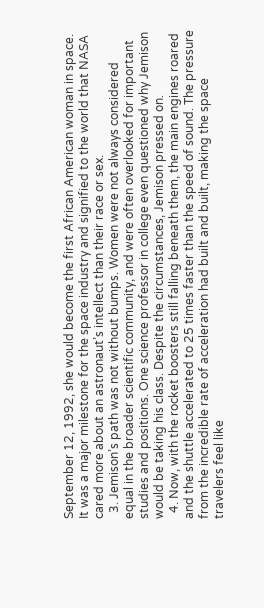September 12, 1992, she would become the first African American woman in space. It was a major milestone for the space industry and signified to the world that NASA cared more about an astronaut’s intellect than their race or sex.
  3. Jemison’s path was not without bumps. Women were not always considered equal in the broader scientific community, and were often overlooked for important studies and positions. One science professor in college even questioned why Jemison would be taking his class. Despite the circumstances, Jemison pressed on.
  4. Now, with the rocket boosters still falling beneath them, the main engines roared and the shuttle accelerated to 25 times faster than the speed of sound. The pressure from the incredible rate of acceleration had built and built, making the space travelers feel like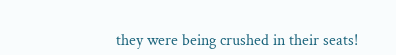they were being crushed in their seats!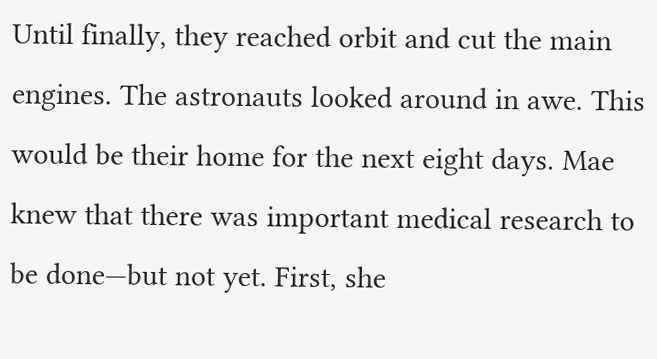Until finally, they reached orbit and cut the main engines. The astronauts looked around in awe. This would be their home for the next eight days. Mae knew that there was important medical research to be done—but not yet. First, she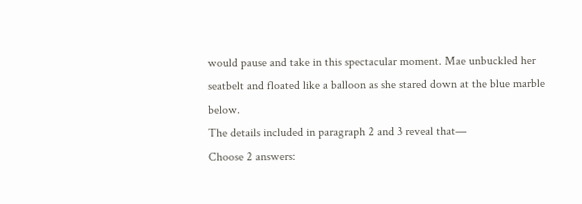would pause and take in this spectacular moment. Mae unbuckled her seatbelt and floated like a balloon as she stared down at the blue marble below.
The details included in paragraph 2 and 3 reveal that—
Choose 2 answers: